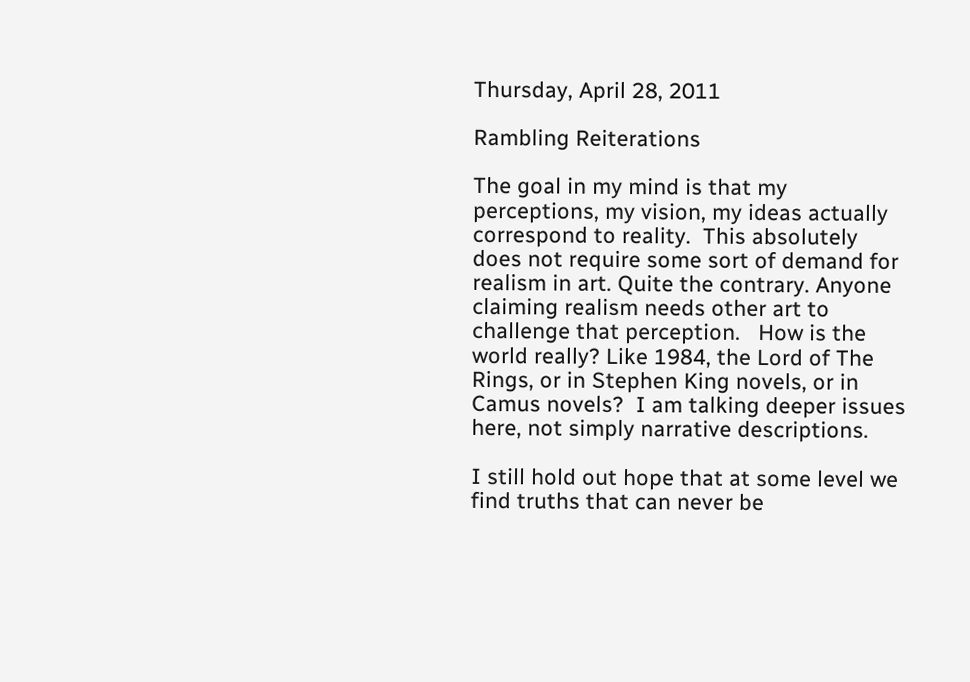Thursday, April 28, 2011

Rambling Reiterations

The goal in my mind is that my perceptions, my vision, my ideas actually correspond to reality.  This absolutely does not require some sort of demand for realism in art. Quite the contrary. Anyone claiming realism needs other art to challenge that perception.   How is the world really? Like 1984, the Lord of The Rings, or in Stephen King novels, or in Camus novels?  I am talking deeper issues here, not simply narrative descriptions.

I still hold out hope that at some level we find truths that can never be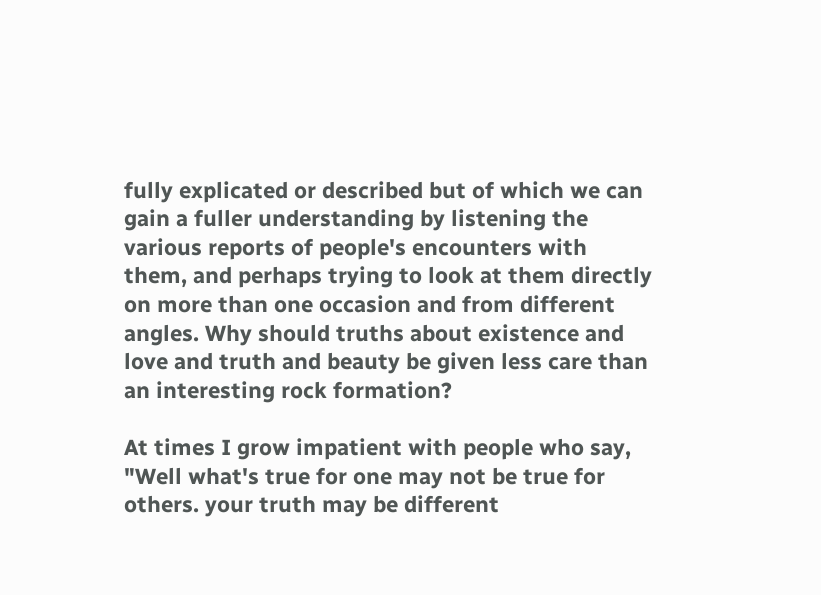fully explicated or described but of which we can gain a fuller understanding by listening the various reports of people's encounters with them, and perhaps trying to look at them directly on more than one occasion and from different angles. Why should truths about existence and love and truth and beauty be given less care than an interesting rock formation?

At times I grow impatient with people who say, "Well what's true for one may not be true for others. your truth may be different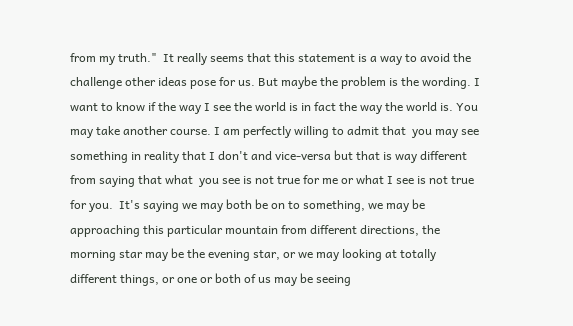from my truth."  It really seems that this statement is a way to avoid the challenge other ideas pose for us. But maybe the problem is the wording. I want to know if the way I see the world is in fact the way the world is. You may take another course. I am perfectly willing to admit that  you may see something in reality that I don't and vice-versa but that is way different from saying that what  you see is not true for me or what I see is not true for you.  It's saying we may both be on to something, we may be approaching this particular mountain from different directions, the morning star may be the evening star, or we may looking at totally different things, or one or both of us may be seeing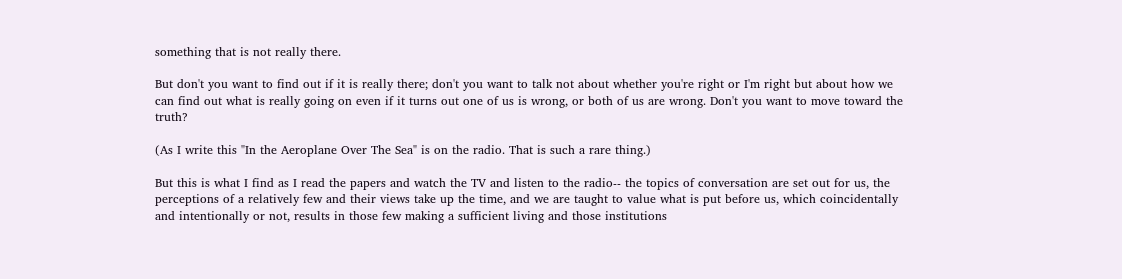something that is not really there.

But don't you want to find out if it is really there; don't you want to talk not about whether you're right or I'm right but about how we can find out what is really going on even if it turns out one of us is wrong, or both of us are wrong. Don't you want to move toward the truth?

(As I write this "In the Aeroplane Over The Sea" is on the radio. That is such a rare thing.)

But this is what I find as I read the papers and watch the TV and listen to the radio-- the topics of conversation are set out for us, the perceptions of a relatively few and their views take up the time, and we are taught to value what is put before us, which coincidentally and intentionally or not, results in those few making a sufficient living and those institutions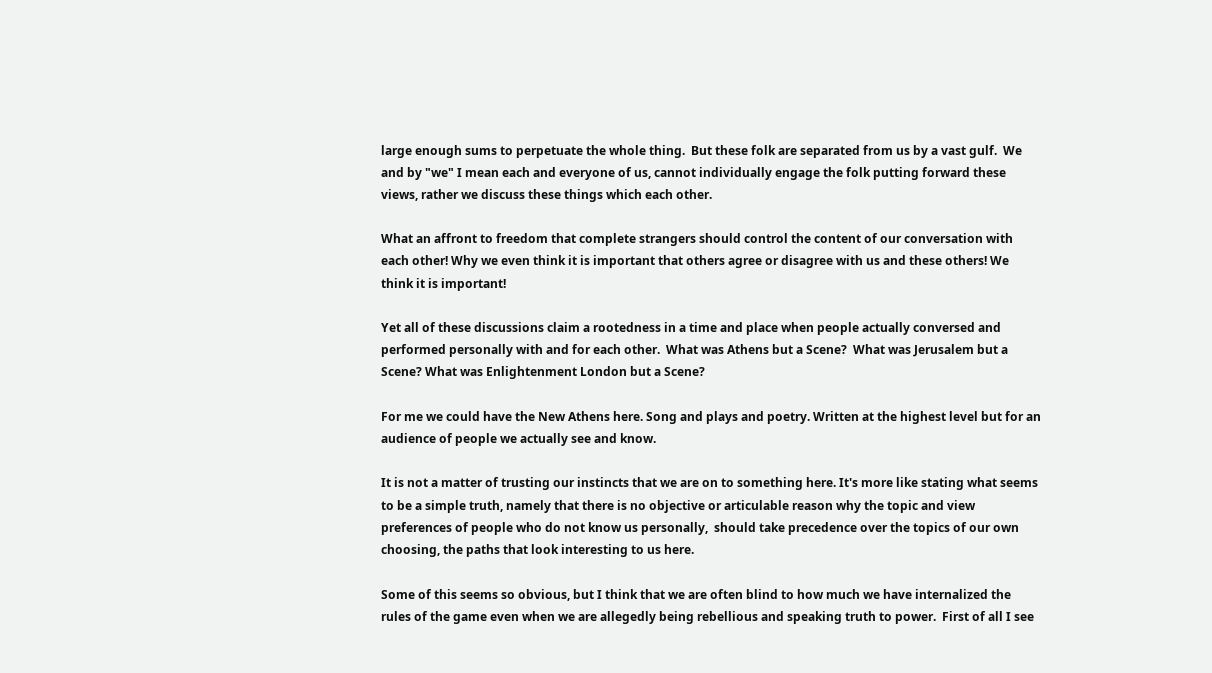large enough sums to perpetuate the whole thing.  But these folk are separated from us by a vast gulf.  We and by "we" I mean each and everyone of us, cannot individually engage the folk putting forward these views, rather we discuss these things which each other.

What an affront to freedom that complete strangers should control the content of our conversation with each other! Why we even think it is important that others agree or disagree with us and these others! We think it is important!

Yet all of these discussions claim a rootedness in a time and place when people actually conversed and performed personally with and for each other.  What was Athens but a Scene?  What was Jerusalem but a Scene? What was Enlightenment London but a Scene?

For me we could have the New Athens here. Song and plays and poetry. Written at the highest level but for an audience of people we actually see and know.

It is not a matter of trusting our instincts that we are on to something here. It's more like stating what seems to be a simple truth, namely that there is no objective or articulable reason why the topic and view preferences of people who do not know us personally,  should take precedence over the topics of our own choosing, the paths that look interesting to us here.

Some of this seems so obvious, but I think that we are often blind to how much we have internalized the rules of the game even when we are allegedly being rebellious and speaking truth to power.  First of all I see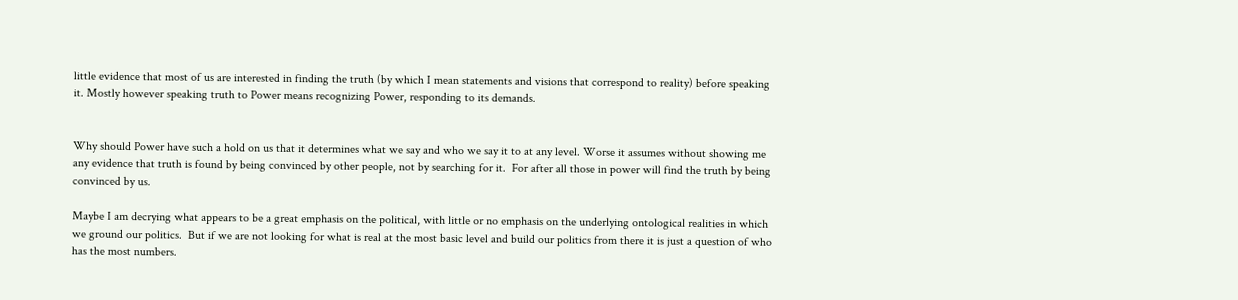little evidence that most of us are interested in finding the truth (by which I mean statements and visions that correspond to reality) before speaking it. Mostly however speaking truth to Power means recognizing Power, responding to its demands.


Why should Power have such a hold on us that it determines what we say and who we say it to at any level. Worse it assumes without showing me any evidence that truth is found by being convinced by other people, not by searching for it.  For after all those in power will find the truth by being convinced by us.

Maybe I am decrying what appears to be a great emphasis on the political, with little or no emphasis on the underlying ontological realities in which we ground our politics.  But if we are not looking for what is real at the most basic level and build our politics from there it is just a question of who has the most numbers.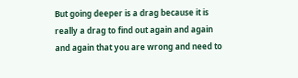But going deeper is a drag because it is really a drag to find out again and again and again that you are wrong and need to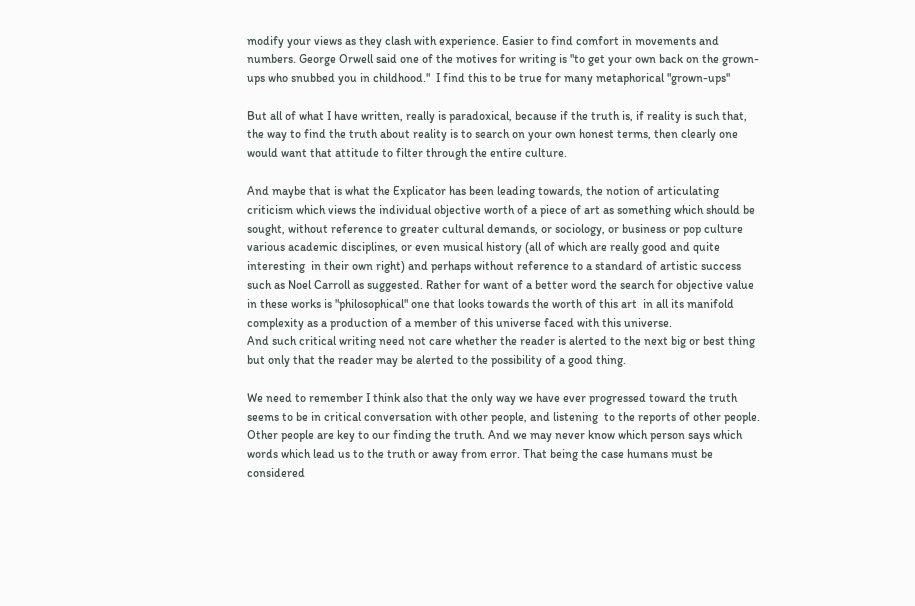modify your views as they clash with experience. Easier to find comfort in movements and numbers. George Orwell said one of the motives for writing is "to get your own back on the grown-ups who snubbed you in childhood."  I find this to be true for many metaphorical "grown-ups"

But all of what I have written, really is paradoxical, because if the truth is, if reality is such that, the way to find the truth about reality is to search on your own honest terms, then clearly one would want that attitude to filter through the entire culture.

And maybe that is what the Explicator has been leading towards, the notion of articulating  criticism which views the individual objective worth of a piece of art as something which should be sought, without reference to greater cultural demands, or sociology, or business or pop culture various academic disciplines, or even musical history (all of which are really good and quite interesting  in their own right) and perhaps without reference to a standard of artistic success such as Noel Carroll as suggested. Rather for want of a better word the search for objective value in these works is "philosophical" one that looks towards the worth of this art  in all its manifold complexity as a production of a member of this universe faced with this universe.
And such critical writing need not care whether the reader is alerted to the next big or best thing but only that the reader may be alerted to the possibility of a good thing.

We need to remember I think also that the only way we have ever progressed toward the truth seems to be in critical conversation with other people, and listening  to the reports of other people. Other people are key to our finding the truth. And we may never know which person says which words which lead us to the truth or away from error. That being the case humans must be considered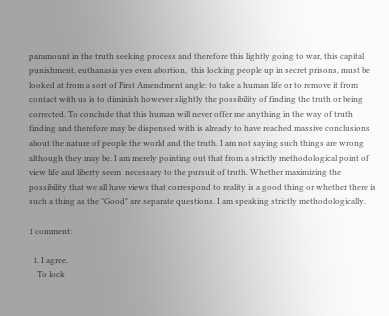paramount in the truth seeking process and therefore this lightly going to war, this capital punishment, euthanasia yes even abortion,  this locking people up in secret prisons, must be looked at from a sort of First Amendment angle: to take a human life or to remove it from contact with us is to diminish however slightly the possibility of finding the truth or being corrected. To conclude that this human will never offer me anything in the way of truth finding and therefore may be dispensed with is already to have reached massive conclusions about the nature of people the world and the truth. I am not saying such things are wrong although they may be. I am merely pointing out that from a strictly methodological point of view life and liberty seem  necessary to the pursuit of truth. Whether maximizing the possibility that we all have views that correspond to reality is a good thing or whether there is such a thing as the "Good" are separate questions. I am speaking strictly methodologically.

1 comment:

  1. I agree.
    To lock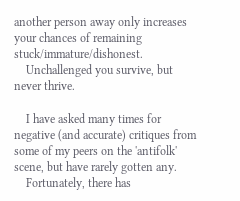another person away only increases your chances of remaining stuck/immature/dishonest.
    Unchallenged you survive, but never thrive.

    I have asked many times for negative (and accurate) critiques from some of my peers on the 'antifolk' scene, but have rarely gotten any.
    Fortunately, there has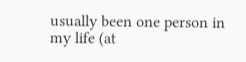usually been one person in my life (at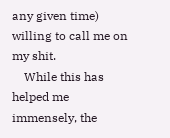any given time) willing to call me on my shit.
    While this has helped me immensely, the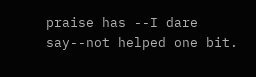praise has --I dare say--not helped one bit.